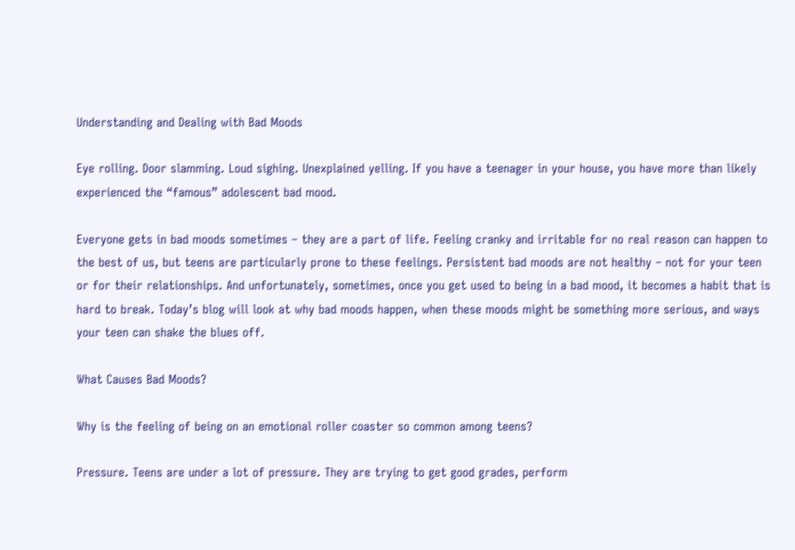Understanding and Dealing with Bad Moods

Eye rolling. Door slamming. Loud sighing. Unexplained yelling. If you have a teenager in your house, you have more than likely experienced the “famous” adolescent bad mood.

Everyone gets in bad moods sometimes – they are a part of life. Feeling cranky and irritable for no real reason can happen to the best of us, but teens are particularly prone to these feelings. Persistent bad moods are not healthy – not for your teen or for their relationships. And unfortunately, sometimes, once you get used to being in a bad mood, it becomes a habit that is hard to break. Today’s blog will look at why bad moods happen, when these moods might be something more serious, and ways your teen can shake the blues off.

What Causes Bad Moods?

Why is the feeling of being on an emotional roller coaster so common among teens?

Pressure. Teens are under a lot of pressure. They are trying to get good grades, perform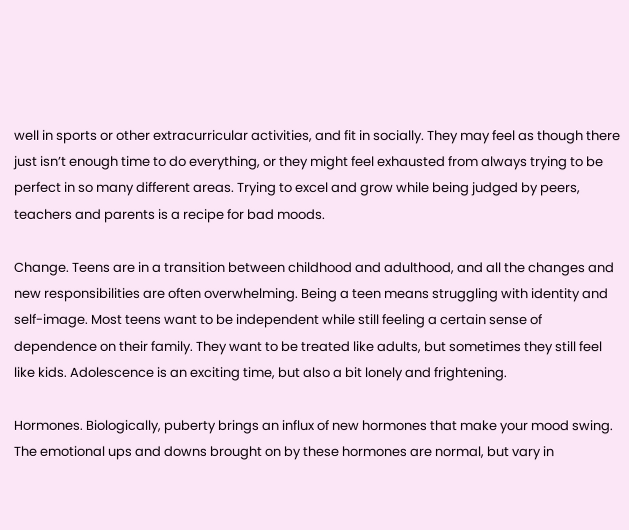well in sports or other extracurricular activities, and fit in socially. They may feel as though there just isn’t enough time to do everything, or they might feel exhausted from always trying to be perfect in so many different areas. Trying to excel and grow while being judged by peers, teachers and parents is a recipe for bad moods.

Change. Teens are in a transition between childhood and adulthood, and all the changes and new responsibilities are often overwhelming. Being a teen means struggling with identity and self-image. Most teens want to be independent while still feeling a certain sense of dependence on their family. They want to be treated like adults, but sometimes they still feel like kids. Adolescence is an exciting time, but also a bit lonely and frightening.

Hormones. Biologically, puberty brings an influx of new hormones that make your mood swing. The emotional ups and downs brought on by these hormones are normal, but vary in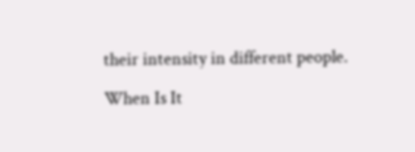their intensity in different people.

When Is It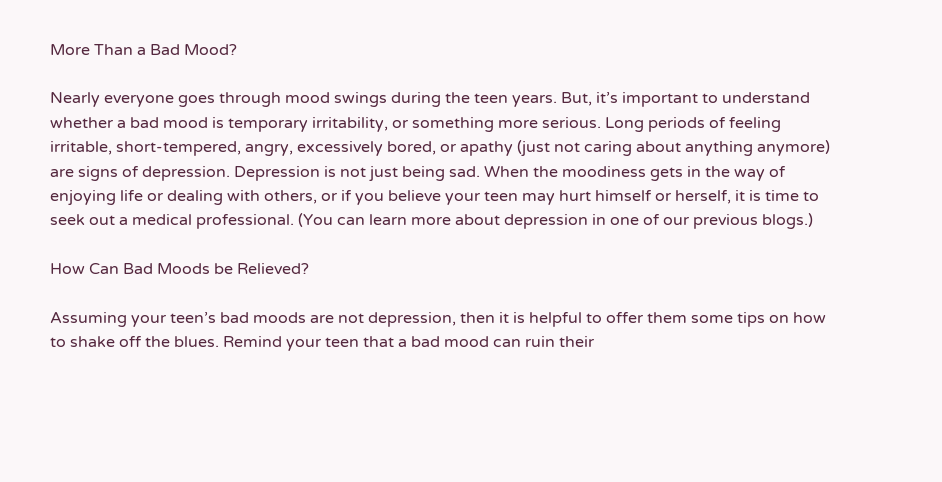More Than a Bad Mood?

Nearly everyone goes through mood swings during the teen years. But, it’s important to understand whether a bad mood is temporary irritability, or something more serious. Long periods of feeling irritable, short-tempered, angry, excessively bored, or apathy (just not caring about anything anymore) are signs of depression. Depression is not just being sad. When the moodiness gets in the way of enjoying life or dealing with others, or if you believe your teen may hurt himself or herself, it is time to seek out a medical professional. (You can learn more about depression in one of our previous blogs.)

How Can Bad Moods be Relieved?

Assuming your teen’s bad moods are not depression, then it is helpful to offer them some tips on how to shake off the blues. Remind your teen that a bad mood can ruin their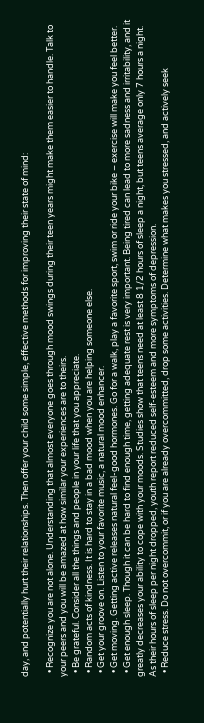day, and potentially hurt their relationships. Then offer your child some simple, effective methods for improving their state of mind:

  • Recognize you are not alone. Understanding that almost everyone goes through mood swings during their teen years might make them easier to handle. Talk to your peers and you will be amazed at how similar your experiences are to theirs.
  • Be grateful. Consider all the things and people in your life that you appreciate.
  • Random acts of kindness. It is hard to stay in a bad mood when you are helping someone else.
  • Get your groove on. Listen to your favorite music, a natural mood enhancer.
  • Get moving. Getting active releases natural feel-good hormones. Go for a walk, play a favorite sport, swim or ride your bike – exercise will make you feel better.
  • Get enough sleep. Though it can be hard to find enough time, getting adequate rest is very important. Being tired can lead to more sadness and irritability, and it greatly decreases your ability to cope with your moods. Studies show that teens need at least 8 1/2 hours of sleep a night, but teens average only 7 hours a night. As their hours of sleep per night dropped, youth report reduced self-esteem and more symptoms of depression.
  • Reduce stress. Do not overcommit, or if you are already overcommitted, drop some activities. Determine what makes you stressed, and actively seek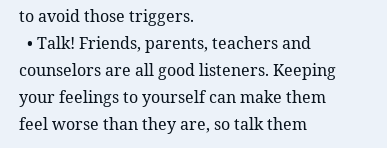to avoid those triggers.
  • Talk! Friends, parents, teachers and counselors are all good listeners. Keeping your feelings to yourself can make them feel worse than they are, so talk them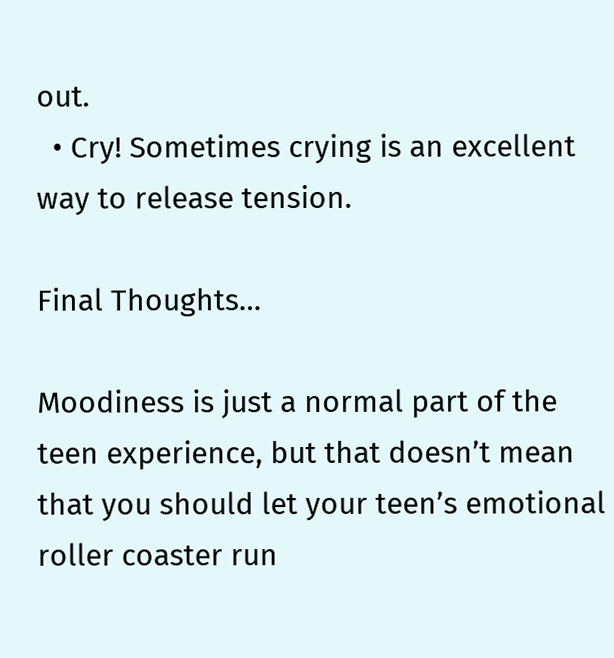out.
  • Cry! Sometimes crying is an excellent way to release tension.

Final Thoughts…

Moodiness is just a normal part of the teen experience, but that doesn’t mean that you should let your teen’s emotional roller coaster run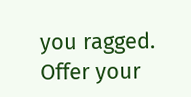you ragged. Offer your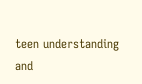teen understanding and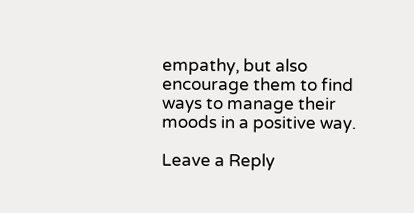empathy, but also encourage them to find ways to manage their moods in a positive way.

Leave a Reply